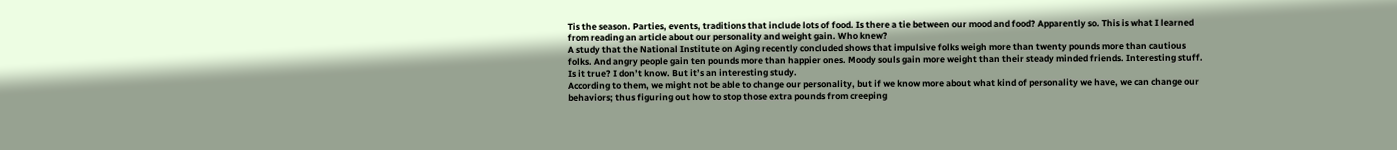Tis the season. Parties, events, traditions that include lots of food. Is there a tie between our mood and food? Apparently so. This is what I learned from reading an article about our personality and weight gain. Who knew?
A study that the National Institute on Aging recently concluded shows that impulsive folks weigh more than twenty pounds more than cautious folks. And angry people gain ten pounds more than happier ones. Moody souls gain more weight than their steady minded friends. Interesting stuff. Is it true? I don’t know. But it’s an interesting study.
According to them, we might not be able to change our personality, but if we know more about what kind of personality we have, we can change our behaviors; thus figuring out how to stop those extra pounds from creeping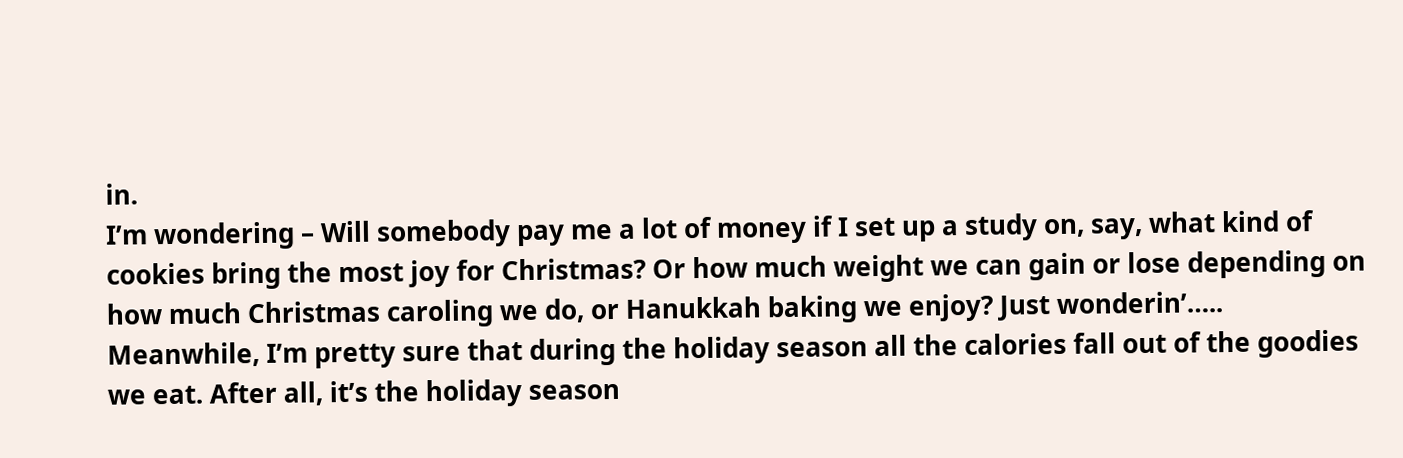in.
I’m wondering – Will somebody pay me a lot of money if I set up a study on, say, what kind of cookies bring the most joy for Christmas? Or how much weight we can gain or lose depending on how much Christmas caroling we do, or Hanukkah baking we enjoy? Just wonderin’…..
Meanwhile, I’m pretty sure that during the holiday season all the calories fall out of the goodies we eat. After all, it’s the holiday season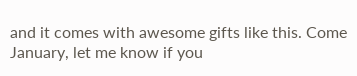and it comes with awesome gifts like this. Come January, let me know if you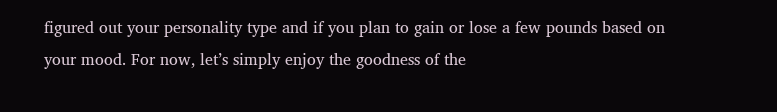figured out your personality type and if you plan to gain or lose a few pounds based on your mood. For now, let’s simply enjoy the goodness of the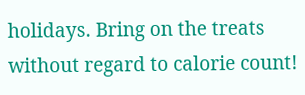holidays. Bring on the treats without regard to calorie count!